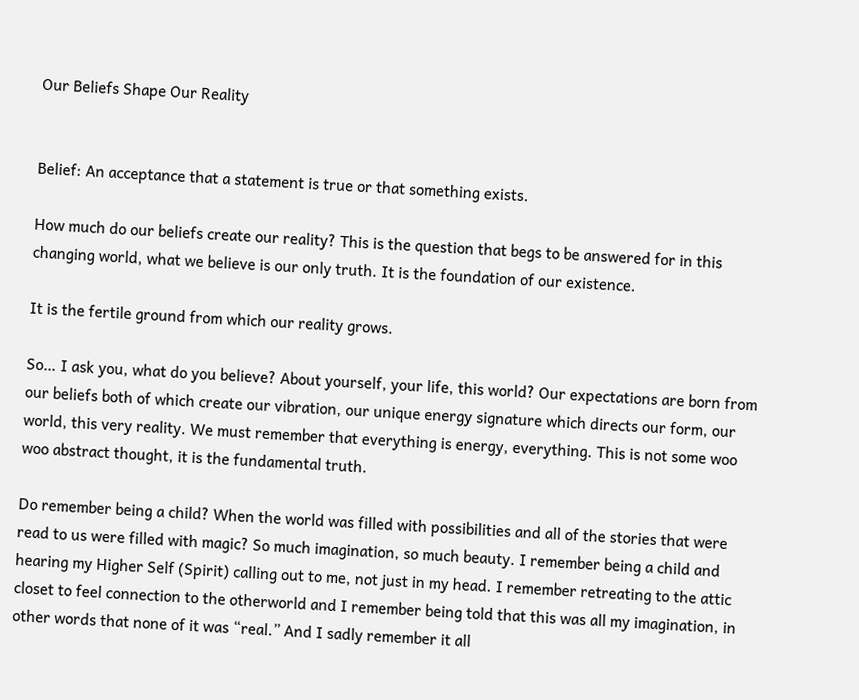Our Beliefs Shape Our Reality


Belief: An acceptance that a statement is true or that something exists.

How much do our beliefs create our reality? This is the question that begs to be answered for in this changing world, what we believe is our only truth. It is the foundation of our existence.

It is the fertile ground from which our reality grows.

So… I ask you, what do you believe? About yourself, your life, this world? Our expectations are born from our beliefs both of which create our vibration, our unique energy signature which directs our form, our world, this very reality. We must remember that everything is energy, everything. This is not some woo woo abstract thought, it is the fundamental truth.

Do remember being a child? When the world was filled with possibilities and all of the stories that were read to us were filled with magic? So much imagination, so much beauty. I remember being a child and hearing my Higher Self (Spirit) calling out to me, not just in my head. I remember retreating to the attic closet to feel connection to the otherworld and I remember being told that this was all my imagination, in other words that none of it was “real.” And I sadly remember it all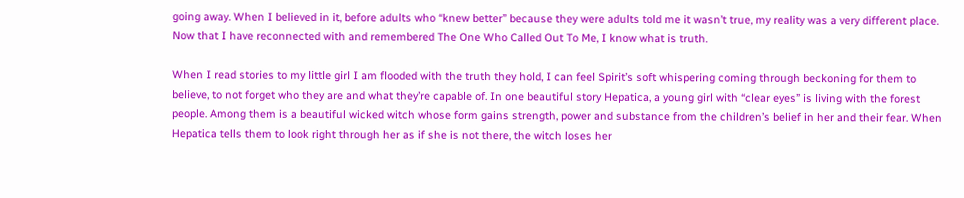going away. When I believed in it, before adults who “knew better” because they were adults told me it wasn’t true, my reality was a very different place. Now that I have reconnected with and remembered The One Who Called Out To Me, I know what is truth.

When I read stories to my little girl I am flooded with the truth they hold, I can feel Spirit’s soft whispering coming through beckoning for them to believe, to not forget who they are and what they’re capable of. In one beautiful story Hepatica, a young girl with “clear eyes” is living with the forest people. Among them is a beautiful wicked witch whose form gains strength, power and substance from the children’s belief in her and their fear. When Hepatica tells them to look right through her as if she is not there, the witch loses her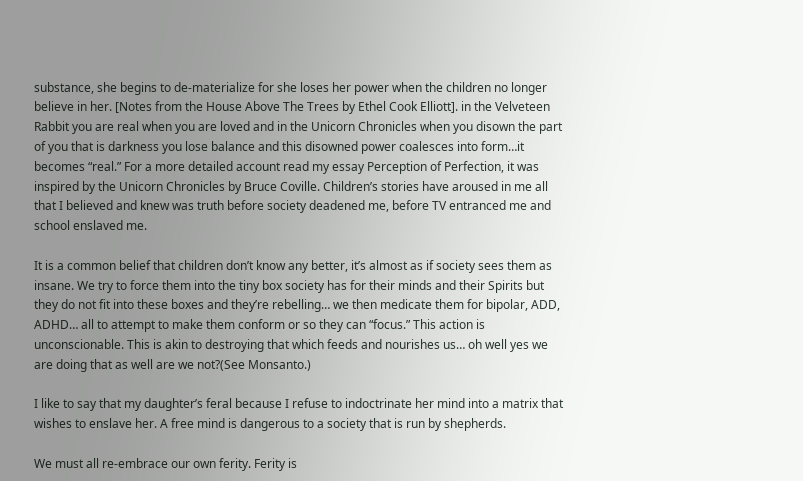substance, she begins to de-materialize for she loses her power when the children no longer believe in her. [Notes from the House Above The Trees by Ethel Cook Elliott]. in the Velveteen Rabbit you are real when you are loved and in the Unicorn Chronicles when you disown the part of you that is darkness you lose balance and this disowned power coalesces into form…it becomes “real.” For a more detailed account read my essay Perception of Perfection, it was inspired by the Unicorn Chronicles by Bruce Coville. Children’s stories have aroused in me all that I believed and knew was truth before society deadened me, before TV entranced me and school enslaved me.

It is a common belief that children don’t know any better, it’s almost as if society sees them as insane. We try to force them into the tiny box society has for their minds and their Spirits but they do not fit into these boxes and they’re rebelling… we then medicate them for bipolar, ADD, ADHD… all to attempt to make them conform or so they can “focus.” This action is unconscionable. This is akin to destroying that which feeds and nourishes us… oh well yes we are doing that as well are we not?(See Monsanto.)

I like to say that my daughter’s feral because I refuse to indoctrinate her mind into a matrix that wishes to enslave her. A free mind is dangerous to a society that is run by shepherds.

We must all re-embrace our own ferity. Ferity is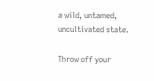a wild, untamed, uncultivated state.

Throw off your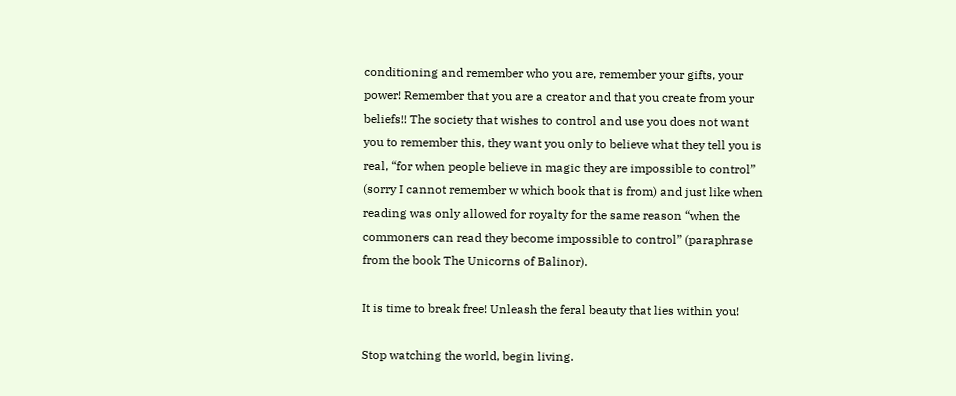conditioning and remember who you are, remember your gifts, your power! Remember that you are a creator and that you create from your beliefs!! The society that wishes to control and use you does not want you to remember this, they want you only to believe what they tell you is real, “for when people believe in magic they are impossible to control” (sorry I cannot remember w which book that is from) and just like when reading was only allowed for royalty for the same reason “when the commoners can read they become impossible to control” (paraphrase from the book The Unicorns of Balinor).

It is time to break free! Unleash the feral beauty that lies within you!

Stop watching the world, begin living.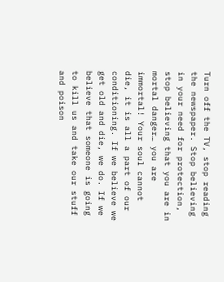Turn off the TV, stop reading the newspaper. Stop believing in your need for protection, stop believing that you are in mortal danger… you are immortal! Your soul cannot die, it is all a part of our conditioning. If we believe we get old and die, we do. If we believe that someone is going to kill us and take our stuff and poison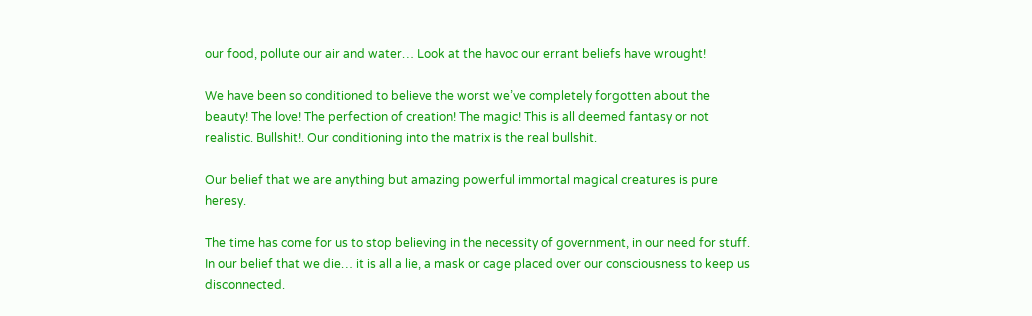our food, pollute our air and water… Look at the havoc our errant beliefs have wrought!

We have been so conditioned to believe the worst we’ve completely forgotten about the beauty! The love! The perfection of creation! The magic! This is all deemed fantasy or not realistic. Bullshit!. Our conditioning into the matrix is the real bullshit.

Our belief that we are anything but amazing powerful immortal magical creatures is pure heresy.

The time has come for us to stop believing in the necessity of government, in our need for stuff. In our belief that we die… it is all a lie, a mask or cage placed over our consciousness to keep us disconnected.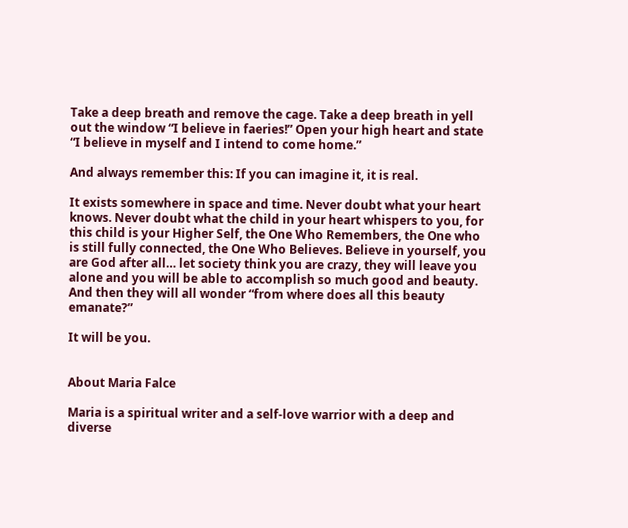Take a deep breath and remove the cage. Take a deep breath in yell out the window “I believe in faeries!” Open your high heart and state “I believe in myself and I intend to come home.”

And always remember this: If you can imagine it, it is real.

It exists somewhere in space and time. Never doubt what your heart knows. Never doubt what the child in your heart whispers to you, for this child is your Higher Self, the One Who Remembers, the One who is still fully connected, the One Who Believes. Believe in yourself, you are God after all… let society think you are crazy, they will leave you alone and you will be able to accomplish so much good and beauty. And then they will all wonder “from where does all this beauty emanate?”

It will be you.


About Maria Falce

Maria is a spiritual writer and a self-love warrior with a deep and diverse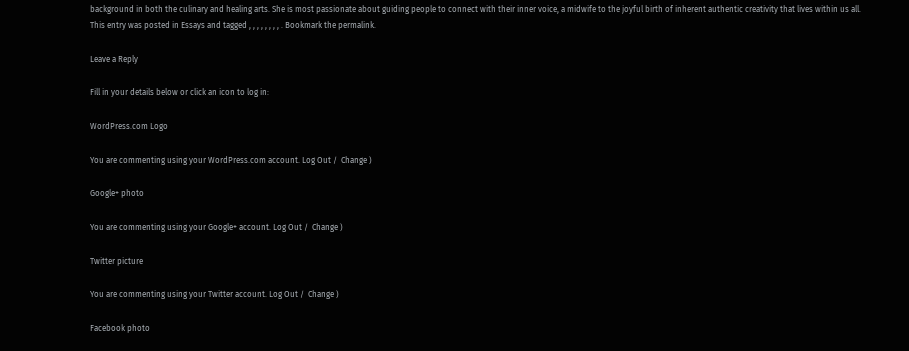background in both the culinary and healing arts. She is most passionate about guiding people to connect with their inner voice, a midwife to the joyful birth of inherent authentic creativity that lives within us all.
This entry was posted in Essays and tagged , , , , , , , , . Bookmark the permalink.

Leave a Reply

Fill in your details below or click an icon to log in:

WordPress.com Logo

You are commenting using your WordPress.com account. Log Out /  Change )

Google+ photo

You are commenting using your Google+ account. Log Out /  Change )

Twitter picture

You are commenting using your Twitter account. Log Out /  Change )

Facebook photo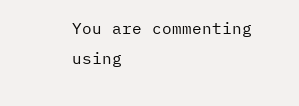You are commenting using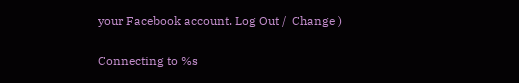your Facebook account. Log Out /  Change )

Connecting to %s